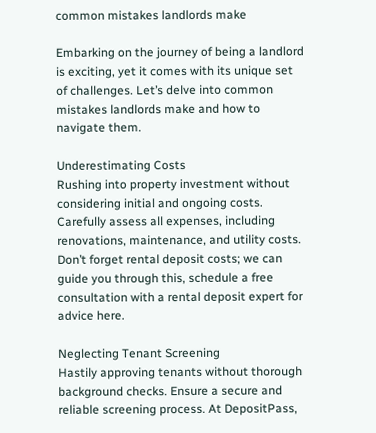common mistakes landlords make

Embarking on the journey of being a landlord is exciting, yet it comes with its unique set of challenges. Let’s delve into common mistakes landlords make and how to navigate them.

Underestimating Costs
Rushing into property investment without considering initial and ongoing costs. Carefully assess all expenses, including renovations, maintenance, and utility costs. Don’t forget rental deposit costs; we can guide you through this, schedule a free consultation with a rental deposit expert for advice here.

Neglecting Tenant Screening
Hastily approving tenants without thorough background checks. Ensure a secure and reliable screening process. At DepositPass,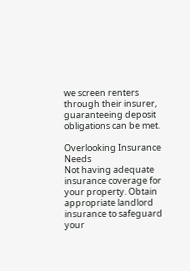we screen renters through their insurer, guaranteeing deposit obligations can be met.

Overlooking Insurance Needs
Not having adequate insurance coverage for your property. Obtain appropriate landlord insurance to safeguard your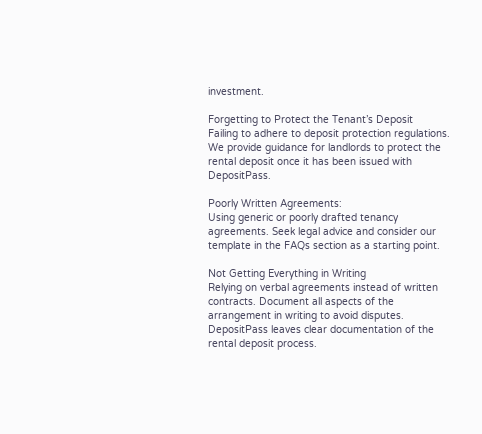investment.

Forgetting to Protect the Tenant’s Deposit
Failing to adhere to deposit protection regulations. We provide guidance for landlords to protect the rental deposit once it has been issued with DepositPass.

Poorly Written Agreements:
Using generic or poorly drafted tenancy agreements. Seek legal advice and consider our template in the FAQs section as a starting point.

Not Getting Everything in Writing
Relying on verbal agreements instead of written contracts. Document all aspects of the arrangement in writing to avoid disputes. DepositPass leaves clear documentation of the rental deposit process.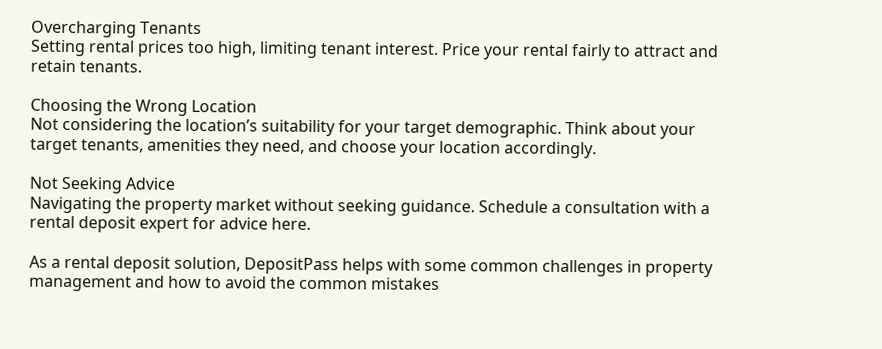Overcharging Tenants
Setting rental prices too high, limiting tenant interest. Price your rental fairly to attract and retain tenants.

Choosing the Wrong Location
Not considering the location’s suitability for your target demographic. Think about your target tenants, amenities they need, and choose your location accordingly.

Not Seeking Advice
Navigating the property market without seeking guidance. Schedule a consultation with a rental deposit expert for advice here.

As a rental deposit solution, DepositPass helps with some common challenges in property management and how to avoid the common mistakes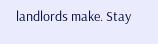landlords make. Stay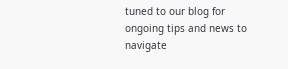tuned to our blog for ongoing tips and news to navigate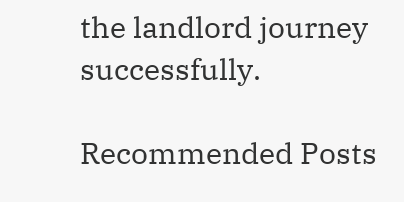the landlord journey successfully.

Recommended Posts